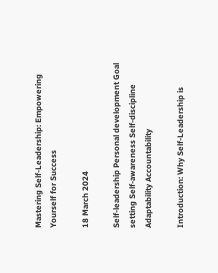Mastering Self-Leadership: Empowering Yourself for Success

18 March 2024

Self-leadership Personal development Goal setting Self-awareness Self-discipline Adaptability Accountability

Introduction: Why Self-Leadership is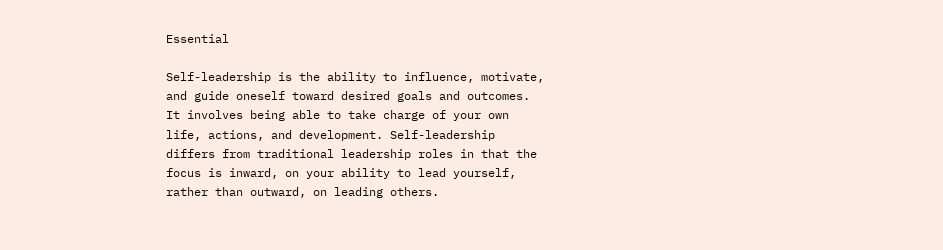Essential

Self-leadership is the ability to influence, motivate, and guide oneself toward desired goals and outcomes. It involves being able to take charge of your own life, actions, and development. Self-leadership differs from traditional leadership roles in that the focus is inward, on your ability to lead yourself, rather than outward, on leading others.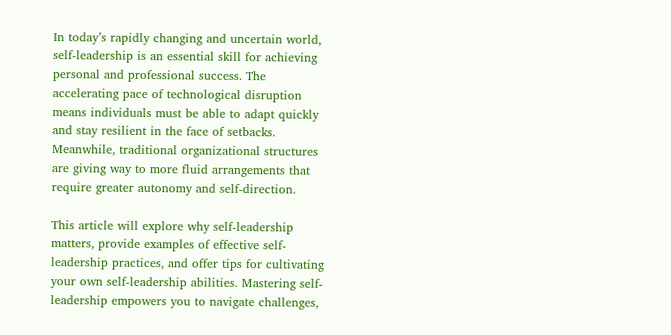In today’s rapidly changing and uncertain world, self-leadership is an essential skill for achieving personal and professional success. The accelerating pace of technological disruption means individuals must be able to adapt quickly and stay resilient in the face of setbacks. Meanwhile, traditional organizational structures are giving way to more fluid arrangements that require greater autonomy and self-direction.

This article will explore why self-leadership matters, provide examples of effective self-leadership practices, and offer tips for cultivating your own self-leadership abilities. Mastering self-leadership empowers you to navigate challenges,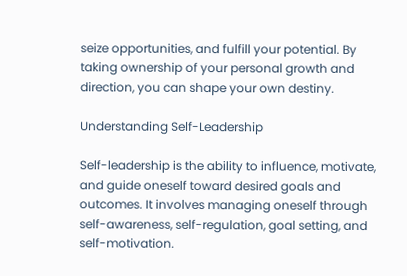seize opportunities, and fulfill your potential. By taking ownership of your personal growth and direction, you can shape your own destiny.

Understanding Self-Leadership

Self-leadership is the ability to influence, motivate, and guide oneself toward desired goals and outcomes. It involves managing oneself through self-awareness, self-regulation, goal setting, and self-motivation.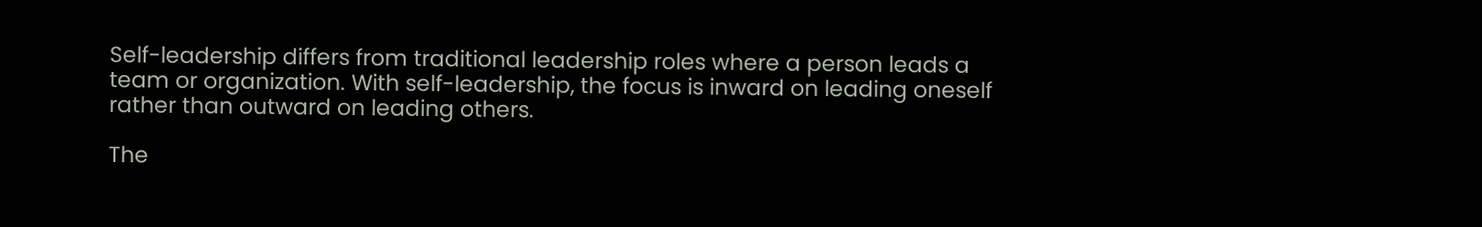Self-leadership differs from traditional leadership roles where a person leads a team or organization. With self-leadership, the focus is inward on leading oneself rather than outward on leading others.

The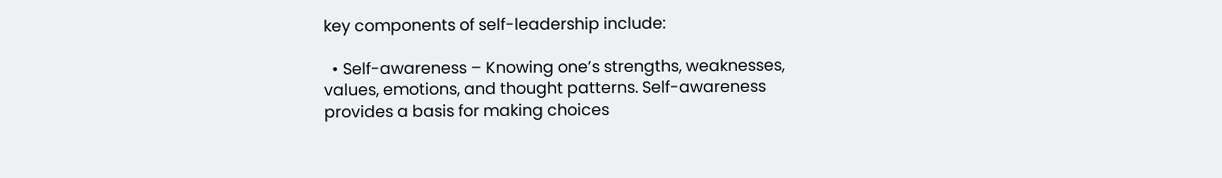key components of self-leadership include:

  • Self-awareness – Knowing one’s strengths, weaknesses, values, emotions, and thought patterns. Self-awareness provides a basis for making choices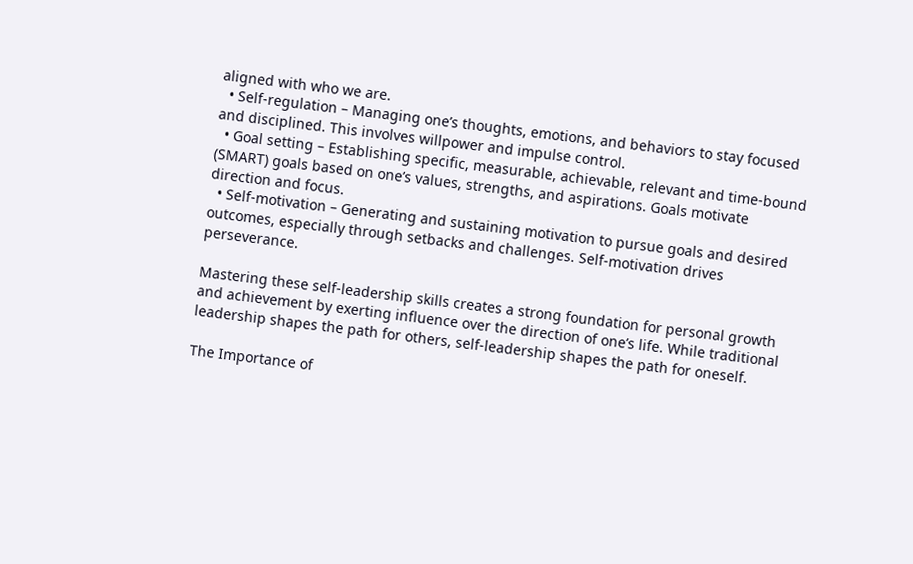aligned with who we are.
  • Self-regulation – Managing one’s thoughts, emotions, and behaviors to stay focused and disciplined. This involves willpower and impulse control.
  • Goal setting – Establishing specific, measurable, achievable, relevant and time-bound (SMART) goals based on one’s values, strengths, and aspirations. Goals motivate direction and focus.
  • Self-motivation – Generating and sustaining motivation to pursue goals and desired outcomes, especially through setbacks and challenges. Self-motivation drives perseverance.

Mastering these self-leadership skills creates a strong foundation for personal growth and achievement by exerting influence over the direction of one’s life. While traditional leadership shapes the path for others, self-leadership shapes the path for oneself.

The Importance of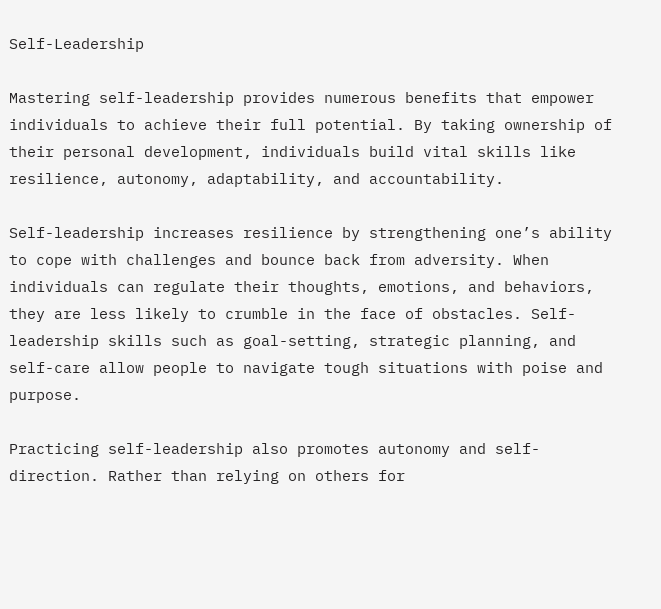Self-Leadership

Mastering self-leadership provides numerous benefits that empower individuals to achieve their full potential. By taking ownership of their personal development, individuals build vital skills like resilience, autonomy, adaptability, and accountability.

Self-leadership increases resilience by strengthening one’s ability to cope with challenges and bounce back from adversity. When individuals can regulate their thoughts, emotions, and behaviors, they are less likely to crumble in the face of obstacles. Self-leadership skills such as goal-setting, strategic planning, and self-care allow people to navigate tough situations with poise and purpose.

Practicing self-leadership also promotes autonomy and self-direction. Rather than relying on others for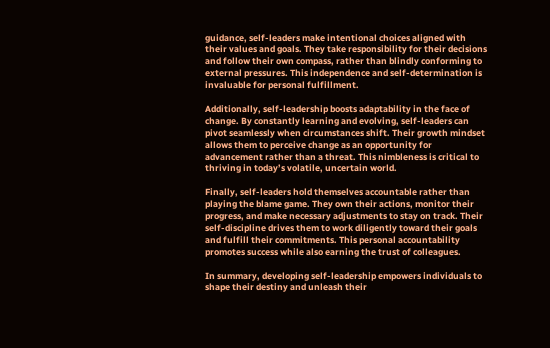guidance, self-leaders make intentional choices aligned with their values and goals. They take responsibility for their decisions and follow their own compass, rather than blindly conforming to external pressures. This independence and self-determination is invaluable for personal fulfillment.

Additionally, self-leadership boosts adaptability in the face of change. By constantly learning and evolving, self-leaders can pivot seamlessly when circumstances shift. Their growth mindset allows them to perceive change as an opportunity for advancement rather than a threat. This nimbleness is critical to thriving in today’s volatile, uncertain world.

Finally, self-leaders hold themselves accountable rather than playing the blame game. They own their actions, monitor their progress, and make necessary adjustments to stay on track. Their self-discipline drives them to work diligently toward their goals and fulfill their commitments. This personal accountability promotes success while also earning the trust of colleagues.

In summary, developing self-leadership empowers individuals to shape their destiny and unleash their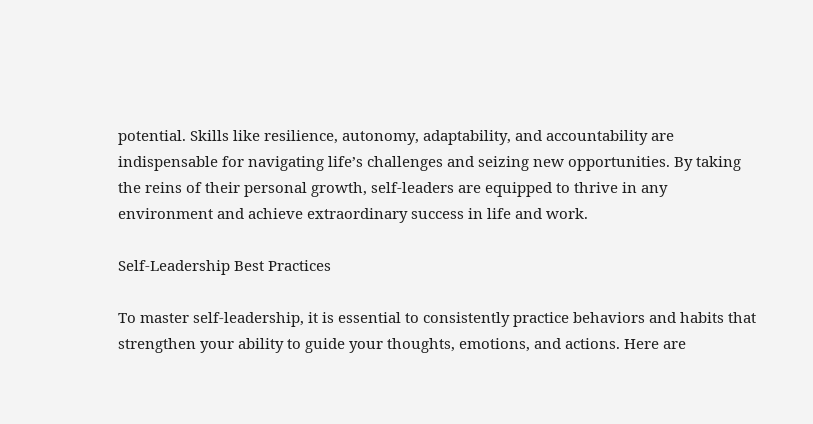potential. Skills like resilience, autonomy, adaptability, and accountability are indispensable for navigating life’s challenges and seizing new opportunities. By taking the reins of their personal growth, self-leaders are equipped to thrive in any environment and achieve extraordinary success in life and work.

Self-Leadership Best Practices

To master self-leadership, it is essential to consistently practice behaviors and habits that strengthen your ability to guide your thoughts, emotions, and actions. Here are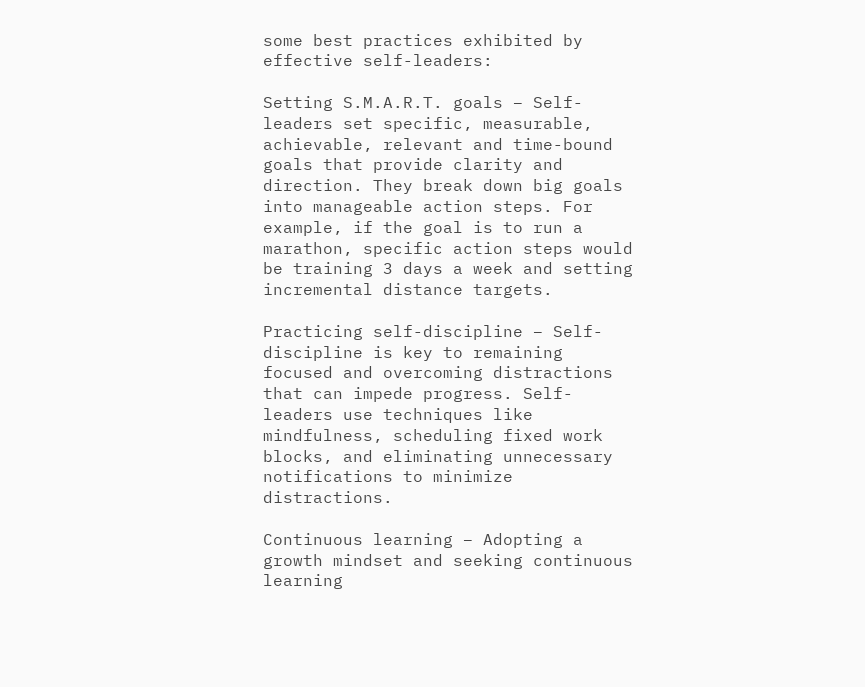some best practices exhibited by effective self-leaders:

Setting S.M.A.R.T. goals – Self-leaders set specific, measurable, achievable, relevant and time-bound goals that provide clarity and direction. They break down big goals into manageable action steps. For example, if the goal is to run a marathon, specific action steps would be training 3 days a week and setting incremental distance targets.

Practicing self-discipline – Self-discipline is key to remaining focused and overcoming distractions that can impede progress. Self-leaders use techniques like mindfulness, scheduling fixed work blocks, and eliminating unnecessary notifications to minimize distractions.

Continuous learning – Adopting a growth mindset and seeking continuous learning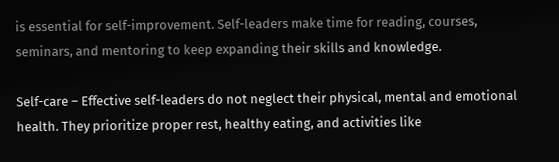is essential for self-improvement. Self-leaders make time for reading, courses, seminars, and mentoring to keep expanding their skills and knowledge.

Self-care – Effective self-leaders do not neglect their physical, mental and emotional health. They prioritize proper rest, healthy eating, and activities like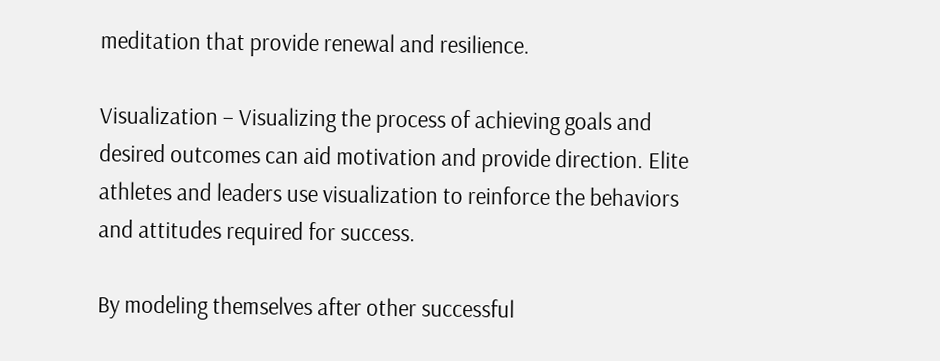meditation that provide renewal and resilience.

Visualization – Visualizing the process of achieving goals and desired outcomes can aid motivation and provide direction. Elite athletes and leaders use visualization to reinforce the behaviors and attitudes required for success.

By modeling themselves after other successful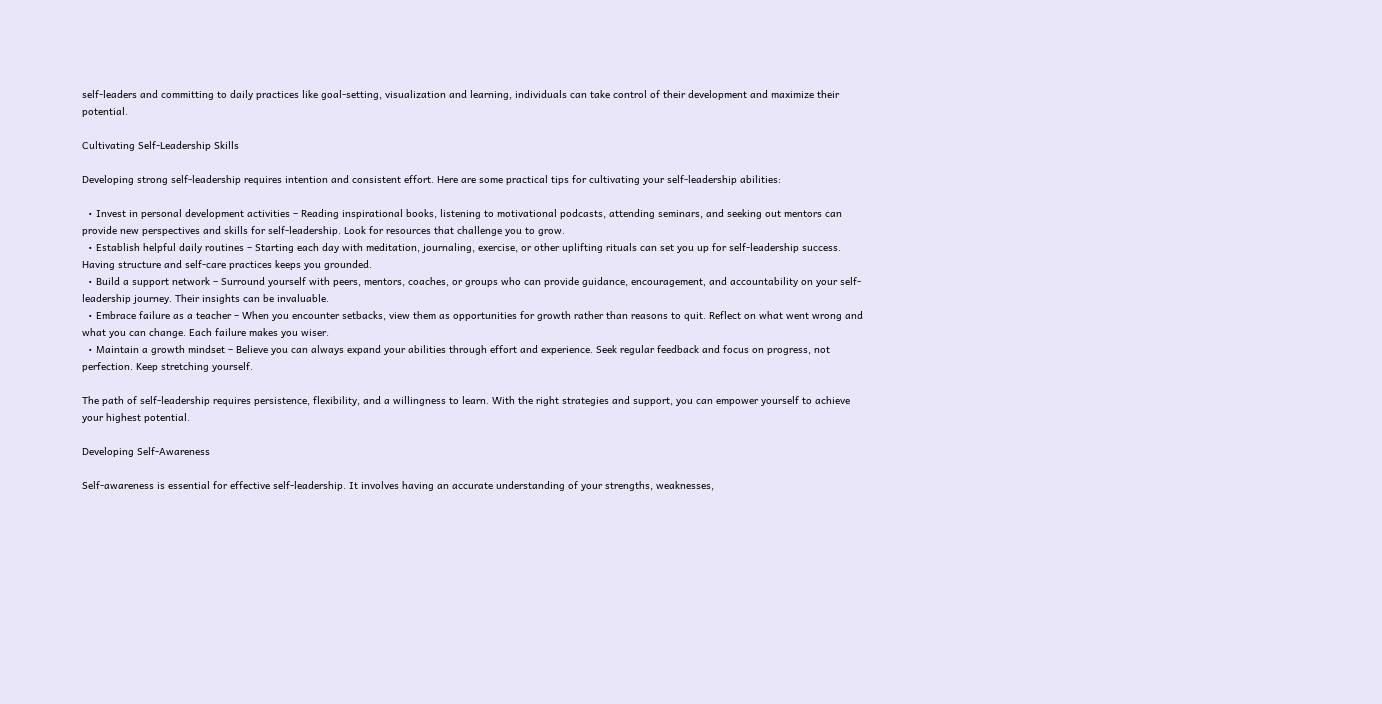self-leaders and committing to daily practices like goal-setting, visualization and learning, individuals can take control of their development and maximize their potential.

Cultivating Self-Leadership Skills

Developing strong self-leadership requires intention and consistent effort. Here are some practical tips for cultivating your self-leadership abilities:

  • Invest in personal development activities – Reading inspirational books, listening to motivational podcasts, attending seminars, and seeking out mentors can provide new perspectives and skills for self-leadership. Look for resources that challenge you to grow.
  • Establish helpful daily routines – Starting each day with meditation, journaling, exercise, or other uplifting rituals can set you up for self-leadership success. Having structure and self-care practices keeps you grounded.
  • Build a support network – Surround yourself with peers, mentors, coaches, or groups who can provide guidance, encouragement, and accountability on your self-leadership journey. Their insights can be invaluable.
  • Embrace failure as a teacher – When you encounter setbacks, view them as opportunities for growth rather than reasons to quit. Reflect on what went wrong and what you can change. Each failure makes you wiser.
  • Maintain a growth mindset – Believe you can always expand your abilities through effort and experience. Seek regular feedback and focus on progress, not perfection. Keep stretching yourself.

The path of self-leadership requires persistence, flexibility, and a willingness to learn. With the right strategies and support, you can empower yourself to achieve your highest potential.

Developing Self-Awareness

Self-awareness is essential for effective self-leadership. It involves having an accurate understanding of your strengths, weaknesses,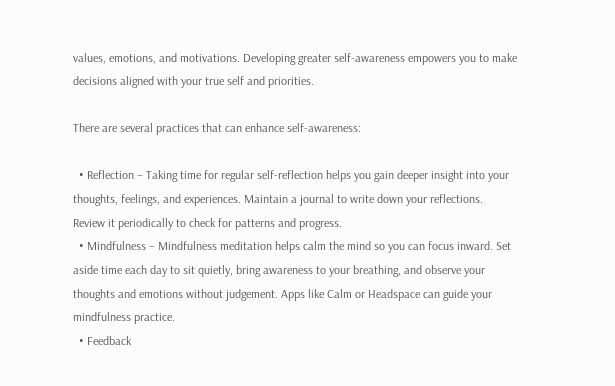values, emotions, and motivations. Developing greater self-awareness empowers you to make decisions aligned with your true self and priorities.

There are several practices that can enhance self-awareness:

  • Reflection – Taking time for regular self-reflection helps you gain deeper insight into your thoughts, feelings, and experiences. Maintain a journal to write down your reflections. Review it periodically to check for patterns and progress.
  • Mindfulness – Mindfulness meditation helps calm the mind so you can focus inward. Set aside time each day to sit quietly, bring awareness to your breathing, and observe your thoughts and emotions without judgement. Apps like Calm or Headspace can guide your mindfulness practice.
  • Feedback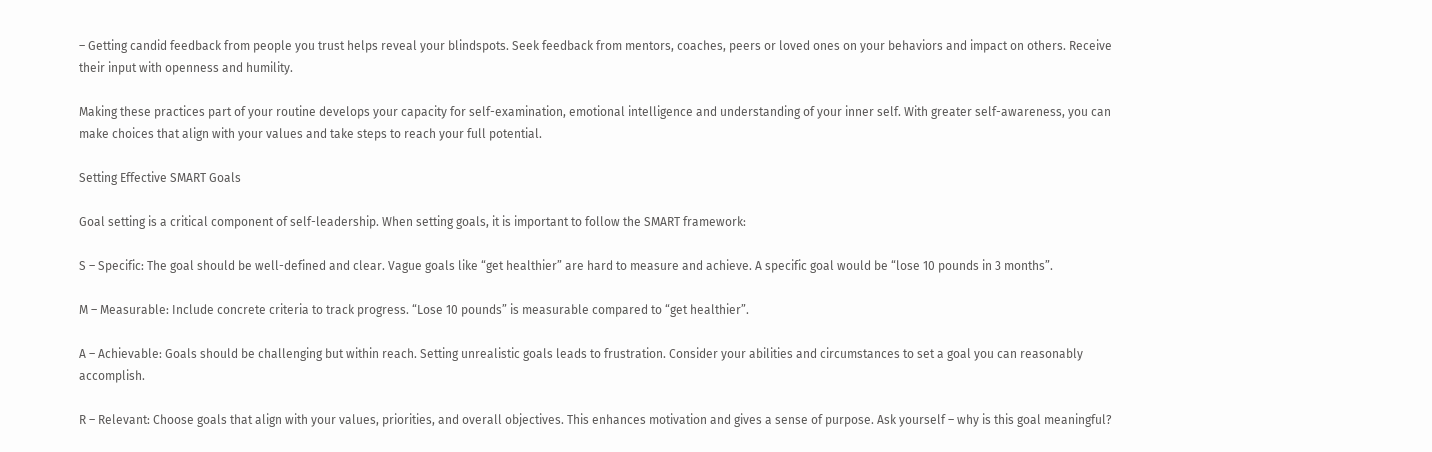– Getting candid feedback from people you trust helps reveal your blindspots. Seek feedback from mentors, coaches, peers or loved ones on your behaviors and impact on others. Receive their input with openness and humility.

Making these practices part of your routine develops your capacity for self-examination, emotional intelligence and understanding of your inner self. With greater self-awareness, you can make choices that align with your values and take steps to reach your full potential.

Setting Effective SMART Goals

Goal setting is a critical component of self-leadership. When setting goals, it is important to follow the SMART framework:

S – Specific: The goal should be well-defined and clear. Vague goals like “get healthier” are hard to measure and achieve. A specific goal would be “lose 10 pounds in 3 months”.

M – Measurable: Include concrete criteria to track progress. “Lose 10 pounds” is measurable compared to “get healthier”.

A – Achievable: Goals should be challenging but within reach. Setting unrealistic goals leads to frustration. Consider your abilities and circumstances to set a goal you can reasonably accomplish.

R – Relevant: Choose goals that align with your values, priorities, and overall objectives. This enhances motivation and gives a sense of purpose. Ask yourself – why is this goal meaningful?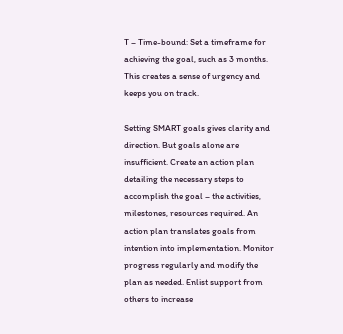T – Time-bound: Set a timeframe for achieving the goal, such as 3 months. This creates a sense of urgency and keeps you on track.

Setting SMART goals gives clarity and direction. But goals alone are insufficient. Create an action plan detailing the necessary steps to accomplish the goal – the activities, milestones, resources required. An action plan translates goals from intention into implementation. Monitor progress regularly and modify the plan as needed. Enlist support from others to increase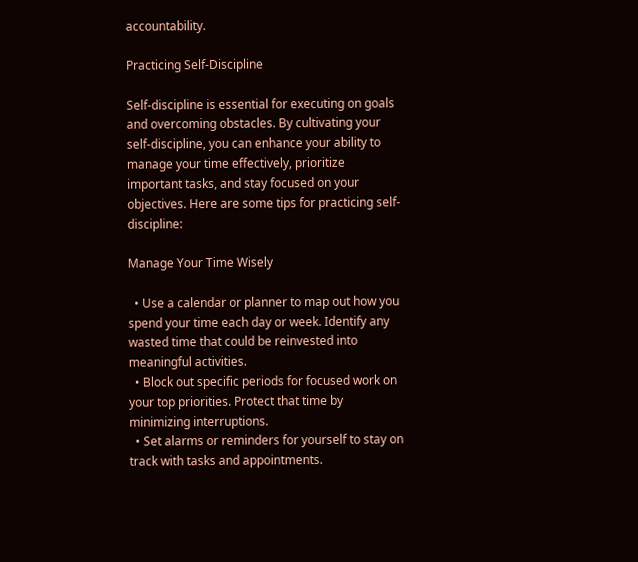accountability.

Practicing Self-Discipline

Self-discipline is essential for executing on goals and overcoming obstacles. By cultivating your self-discipline, you can enhance your ability to manage your time effectively, prioritize important tasks, and stay focused on your objectives. Here are some tips for practicing self-discipline:

Manage Your Time Wisely

  • Use a calendar or planner to map out how you spend your time each day or week. Identify any wasted time that could be reinvested into meaningful activities.
  • Block out specific periods for focused work on your top priorities. Protect that time by minimizing interruptions.
  • Set alarms or reminders for yourself to stay on track with tasks and appointments.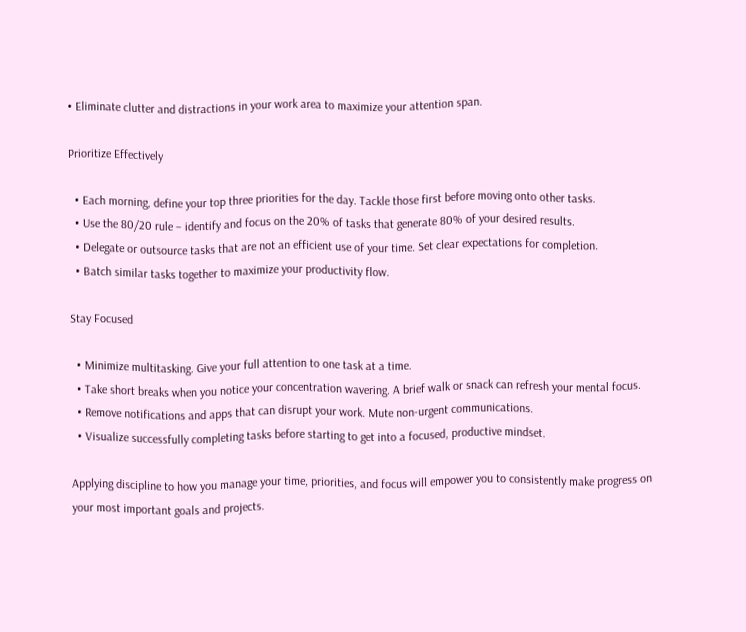• Eliminate clutter and distractions in your work area to maximize your attention span.

Prioritize Effectively

  • Each morning, define your top three priorities for the day. Tackle those first before moving onto other tasks.
  • Use the 80/20 rule – identify and focus on the 20% of tasks that generate 80% of your desired results.
  • Delegate or outsource tasks that are not an efficient use of your time. Set clear expectations for completion.
  • Batch similar tasks together to maximize your productivity flow.

Stay Focused

  • Minimize multitasking. Give your full attention to one task at a time.
  • Take short breaks when you notice your concentration wavering. A brief walk or snack can refresh your mental focus.
  • Remove notifications and apps that can disrupt your work. Mute non-urgent communications.
  • Visualize successfully completing tasks before starting to get into a focused, productive mindset.

Applying discipline to how you manage your time, priorities, and focus will empower you to consistently make progress on your most important goals and projects.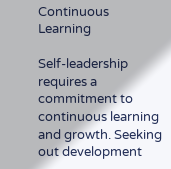Continuous Learning

Self-leadership requires a commitment to continuous learning and growth. Seeking out development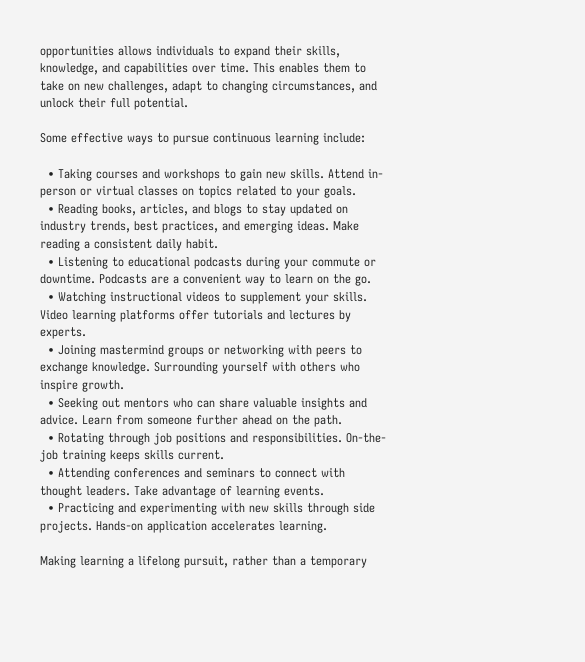opportunities allows individuals to expand their skills, knowledge, and capabilities over time. This enables them to take on new challenges, adapt to changing circumstances, and unlock their full potential.

Some effective ways to pursue continuous learning include:

  • Taking courses and workshops to gain new skills. Attend in-person or virtual classes on topics related to your goals.
  • Reading books, articles, and blogs to stay updated on industry trends, best practices, and emerging ideas. Make reading a consistent daily habit.
  • Listening to educational podcasts during your commute or downtime. Podcasts are a convenient way to learn on the go.
  • Watching instructional videos to supplement your skills. Video learning platforms offer tutorials and lectures by experts.
  • Joining mastermind groups or networking with peers to exchange knowledge. Surrounding yourself with others who inspire growth.
  • Seeking out mentors who can share valuable insights and advice. Learn from someone further ahead on the path.
  • Rotating through job positions and responsibilities. On-the-job training keeps skills current.
  • Attending conferences and seminars to connect with thought leaders. Take advantage of learning events.
  • Practicing and experimenting with new skills through side projects. Hands-on application accelerates learning.

Making learning a lifelong pursuit, rather than a temporary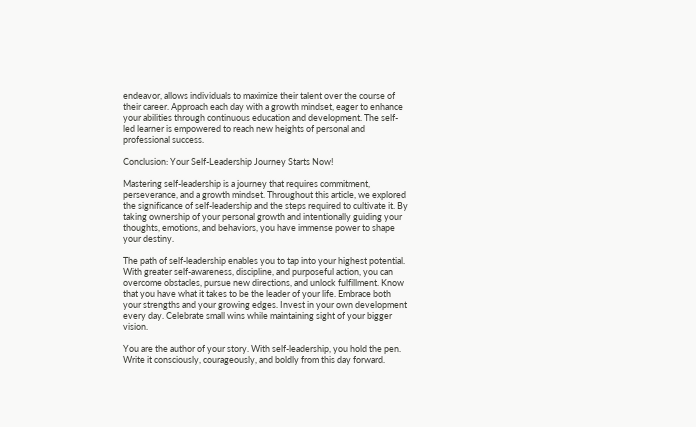endeavor, allows individuals to maximize their talent over the course of their career. Approach each day with a growth mindset, eager to enhance your abilities through continuous education and development. The self-led learner is empowered to reach new heights of personal and professional success.

Conclusion: Your Self-Leadership Journey Starts Now!

Mastering self-leadership is a journey that requires commitment, perseverance, and a growth mindset. Throughout this article, we explored the significance of self-leadership and the steps required to cultivate it. By taking ownership of your personal growth and intentionally guiding your thoughts, emotions, and behaviors, you have immense power to shape your destiny.

The path of self-leadership enables you to tap into your highest potential. With greater self-awareness, discipline, and purposeful action, you can overcome obstacles, pursue new directions, and unlock fulfillment. Know that you have what it takes to be the leader of your life. Embrace both your strengths and your growing edges. Invest in your own development every day. Celebrate small wins while maintaining sight of your bigger vision.

You are the author of your story. With self-leadership, you hold the pen. Write it consciously, courageously, and boldly from this day forward.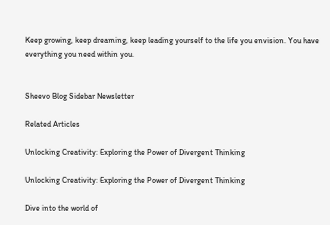Keep growing, keep dreaming, keep leading yourself to the life you envision. You have everything you need within you.


Sheevo Blog Sidebar Newsletter

Related Articles

Unlocking Creativity: Exploring the Power of Divergent Thinking

Unlocking Creativity: Exploring the Power of Divergent Thinking

Dive into the world of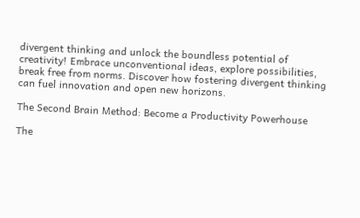divergent thinking and unlock the boundless potential of creativity! Embrace unconventional ideas, explore possibilities, break free from norms. Discover how fostering divergent thinking can fuel innovation and open new horizons.

The Second Brain Method: Become a Productivity Powerhouse

The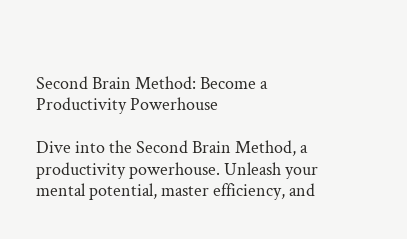Second Brain Method: Become a Productivity Powerhouse

Dive into the Second Brain Method, a productivity powerhouse. Unleash your mental potential, master efficiency, and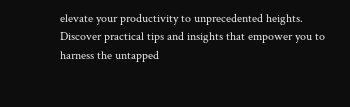elevate your productivity to unprecedented heights. Discover practical tips and insights that empower you to harness the untapped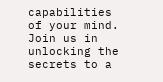capabilities of your mind. Join us in unlocking the secrets to a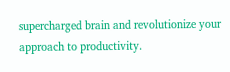supercharged brain and revolutionize your approach to productivity.